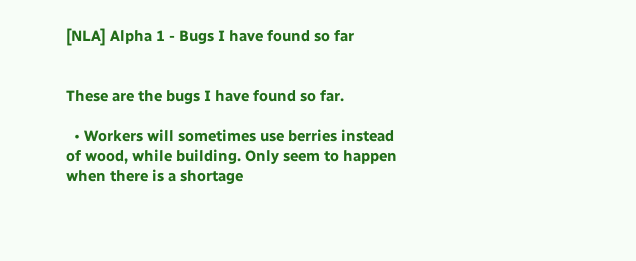[NLA] Alpha 1 - Bugs I have found so far


These are the bugs I have found so far.

  • Workers will sometimes use berries instead of wood, while building. Only seem to happen when there is a shortage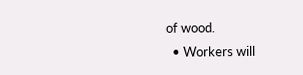of wood.
  • Workers will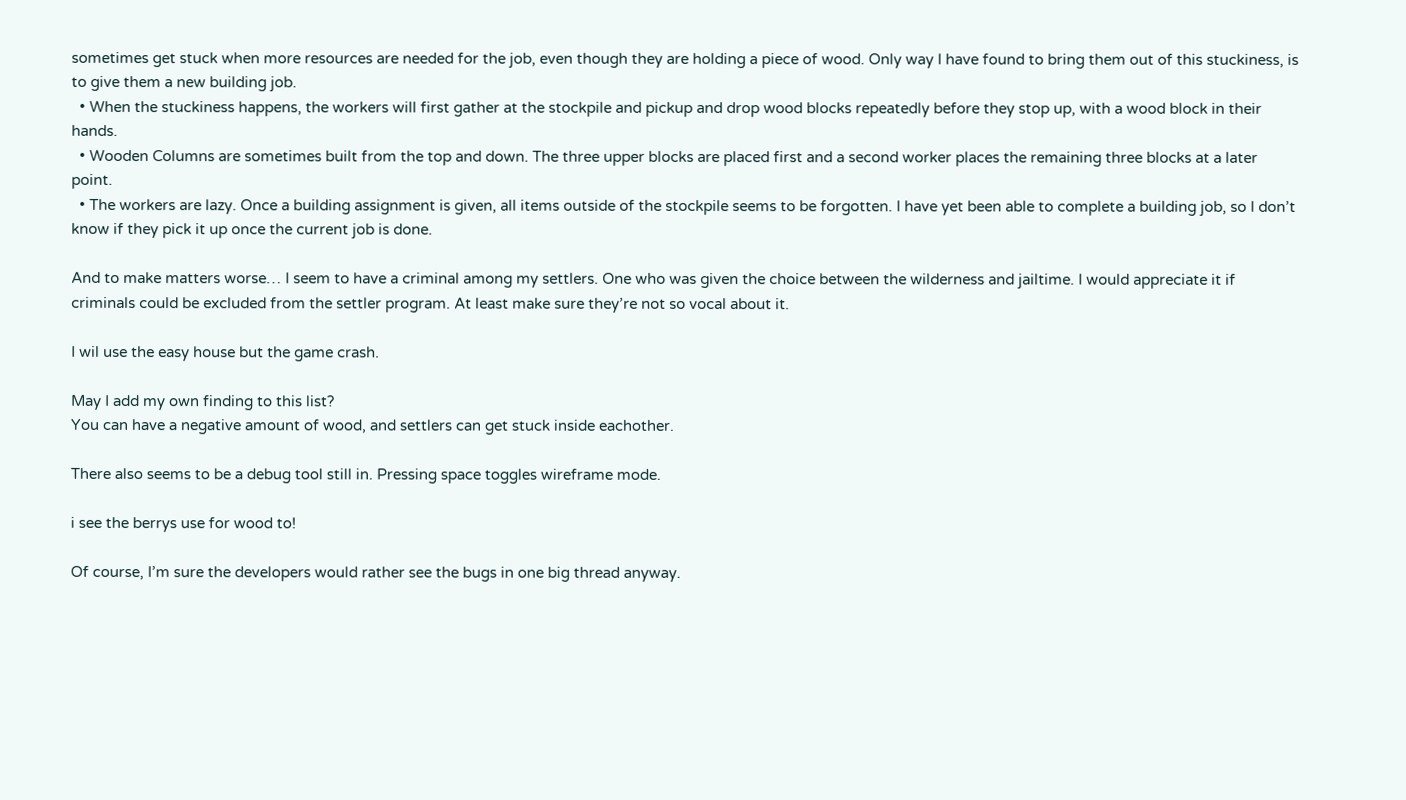sometimes get stuck when more resources are needed for the job, even though they are holding a piece of wood. Only way I have found to bring them out of this stuckiness, is to give them a new building job.
  • When the stuckiness happens, the workers will first gather at the stockpile and pickup and drop wood blocks repeatedly before they stop up, with a wood block in their hands.
  • Wooden Columns are sometimes built from the top and down. The three upper blocks are placed first and a second worker places the remaining three blocks at a later point.
  • The workers are lazy. Once a building assignment is given, all items outside of the stockpile seems to be forgotten. I have yet been able to complete a building job, so I don’t know if they pick it up once the current job is done.

And to make matters worse… I seem to have a criminal among my settlers. One who was given the choice between the wilderness and jailtime. I would appreciate it if criminals could be excluded from the settler program. At least make sure they’re not so vocal about it.

I wil use the easy house but the game crash.

May I add my own finding to this list?
You can have a negative amount of wood, and settlers can get stuck inside eachother.

There also seems to be a debug tool still in. Pressing space toggles wireframe mode.

i see the berrys use for wood to!

Of course, I’m sure the developers would rather see the bugs in one big thread anyway.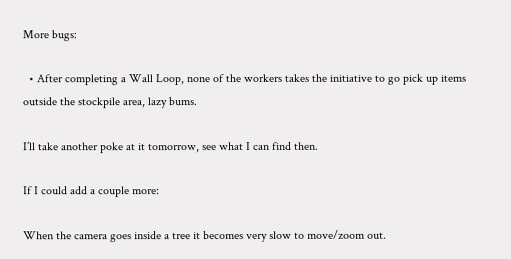More bugs:

  • After completing a Wall Loop, none of the workers takes the initiative to go pick up items outside the stockpile area, lazy bums.

I’ll take another poke at it tomorrow, see what I can find then.

If I could add a couple more:

When the camera goes inside a tree it becomes very slow to move/zoom out.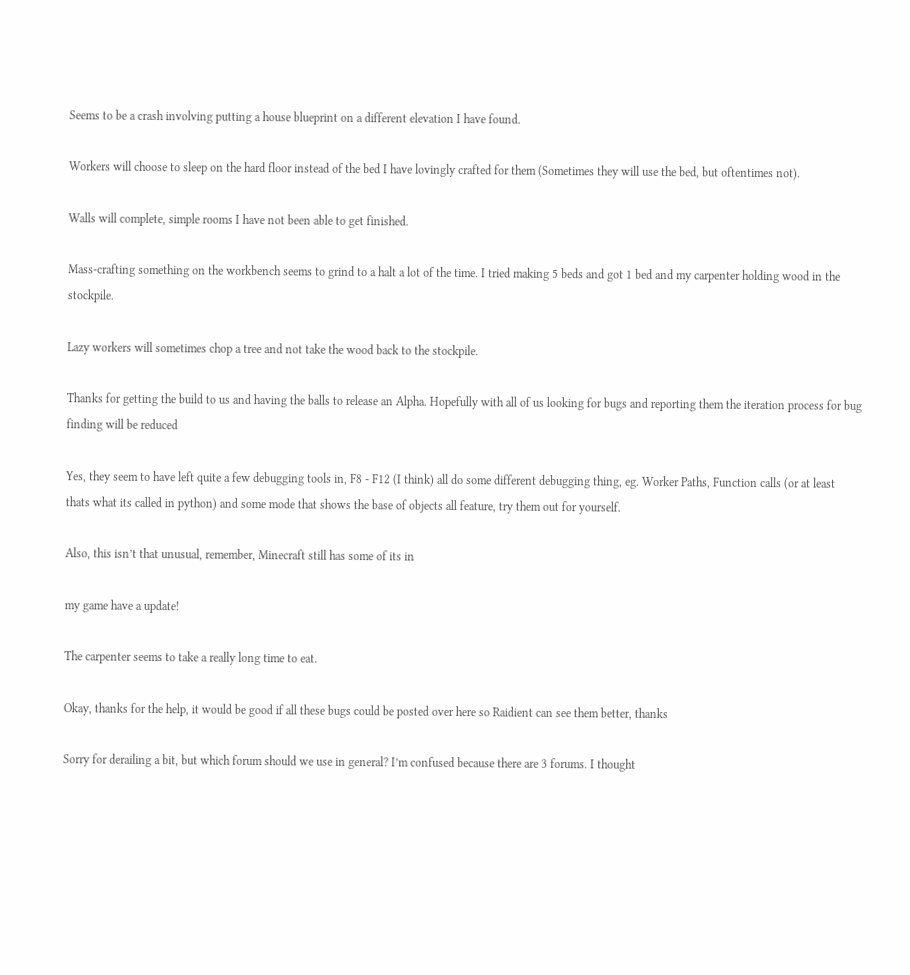Seems to be a crash involving putting a house blueprint on a different elevation I have found.

Workers will choose to sleep on the hard floor instead of the bed I have lovingly crafted for them (Sometimes they will use the bed, but oftentimes not).

Walls will complete, simple rooms I have not been able to get finished.

Mass-crafting something on the workbench seems to grind to a halt a lot of the time. I tried making 5 beds and got 1 bed and my carpenter holding wood in the stockpile.

Lazy workers will sometimes chop a tree and not take the wood back to the stockpile.

Thanks for getting the build to us and having the balls to release an Alpha. Hopefully with all of us looking for bugs and reporting them the iteration process for bug finding will be reduced

Yes, they seem to have left quite a few debugging tools in, F8 - F12 (I think) all do some different debugging thing, eg. Worker Paths, Function calls (or at least thats what its called in python) and some mode that shows the base of objects all feature, try them out for yourself.

Also, this isn’t that unusual, remember, Minecraft still has some of its in

my game have a update!

The carpenter seems to take a really long time to eat.

Okay, thanks for the help, it would be good if all these bugs could be posted over here so Raidient can see them better, thanks

Sorry for derailing a bit, but which forum should we use in general? I’m confused because there are 3 forums. I thought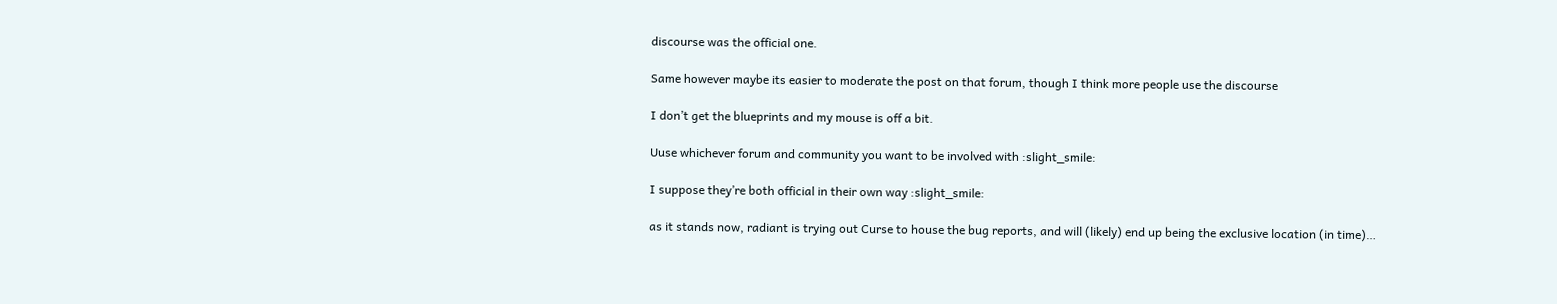discourse was the official one.

Same however maybe its easier to moderate the post on that forum, though I think more people use the discourse

I don’t get the blueprints and my mouse is off a bit.

Uuse whichever forum and community you want to be involved with :slight_smile:

I suppose they’re both official in their own way :slight_smile:

as it stands now, radiant is trying out Curse to house the bug reports, and will (likely) end up being the exclusive location (in time)…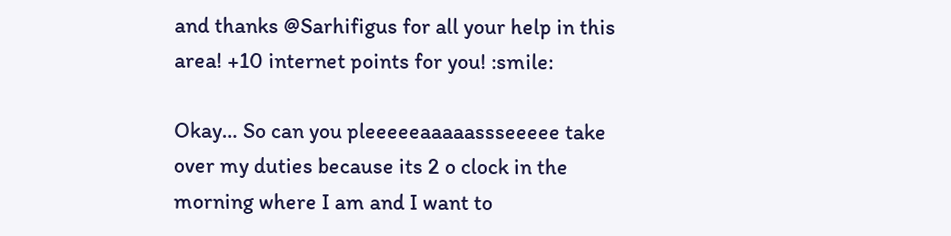and thanks @Sarhifigus for all your help in this area! +10 internet points for you! :smile:

Okay… So can you pleeeeeaaaaassseeeee take over my duties because its 2 o clock in the morning where I am and I want to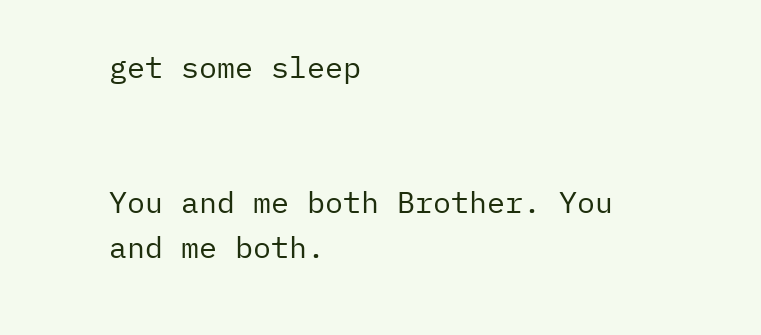get some sleep


You and me both Brother. You and me both.